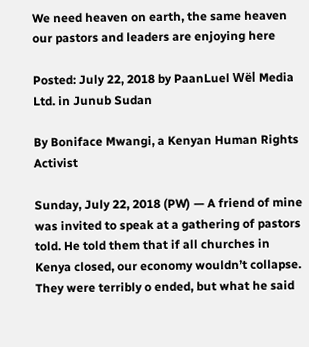We need heaven on earth, the same heaven our pastors and leaders are enjoying here

Posted: July 22, 2018 by PaanLuel Wël Media Ltd. in Junub Sudan

By Boniface Mwangi, a Kenyan Human Rights Activist

Sunday, July 22, 2018 (PW) — A friend of mine was invited to speak at a gathering of pastors told. He told them that if all churches in Kenya closed, our economy wouldn’t collapse. They were terribly o ended, but what he said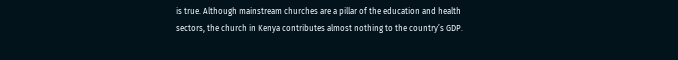is true. Although mainstream churches are a pillar of the education and health sectors, the church in Kenya contributes almost nothing to the country’s GDP.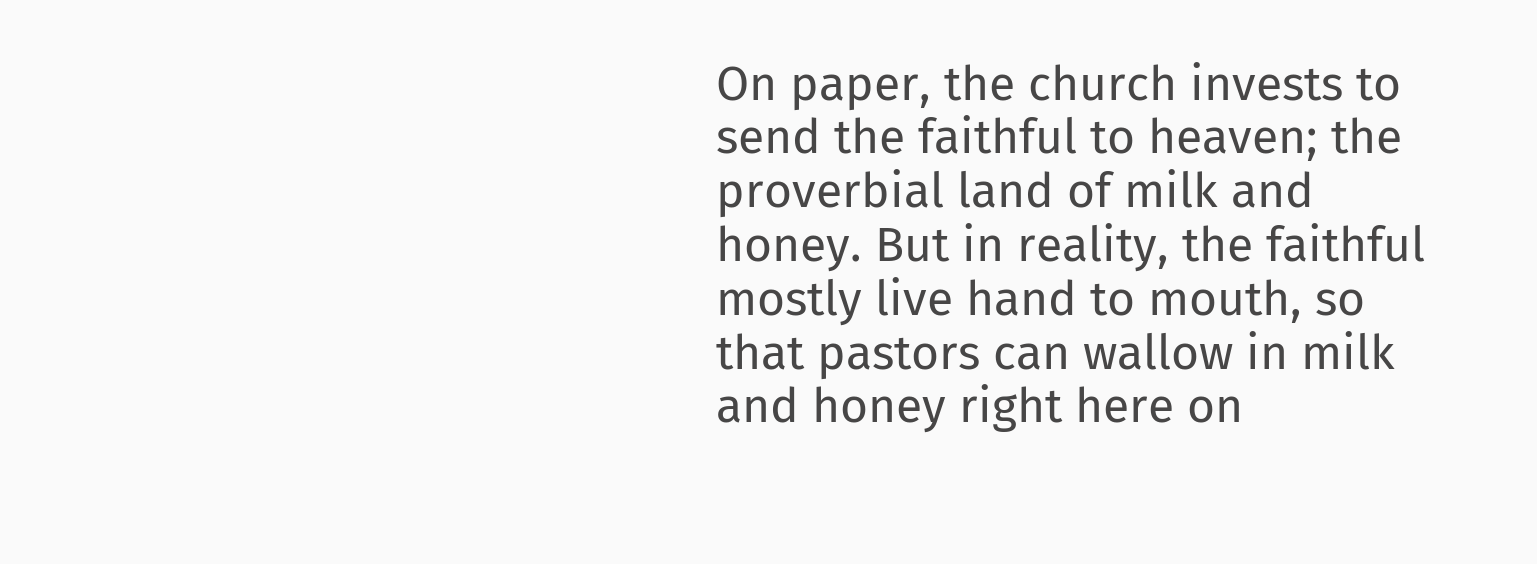On paper, the church invests to send the faithful to heaven; the proverbial land of milk and honey. But in reality, the faithful mostly live hand to mouth, so that pastors can wallow in milk and honey right here on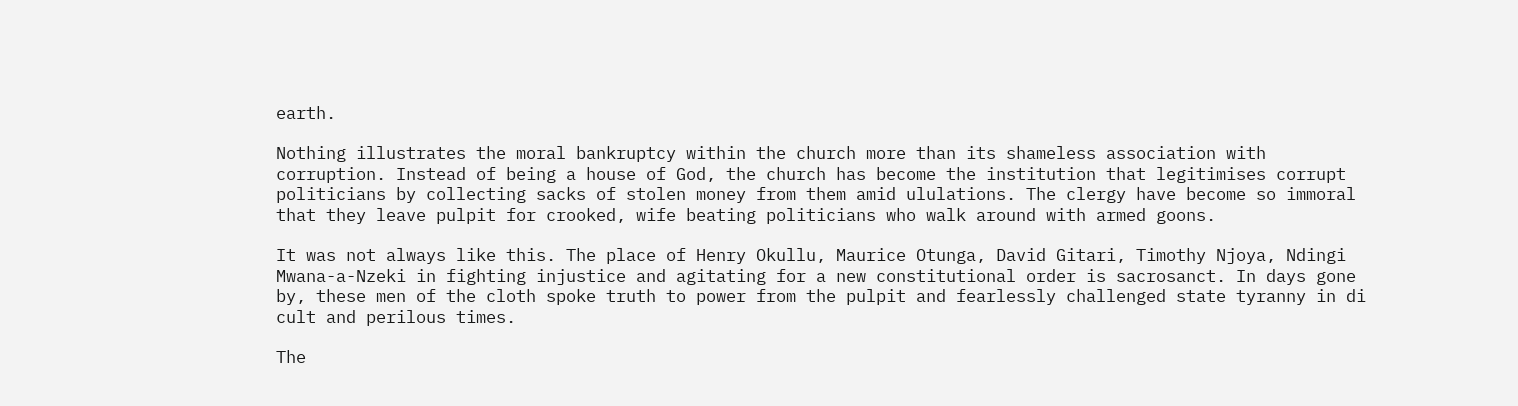earth.

Nothing illustrates the moral bankruptcy within the church more than its shameless association with corruption. Instead of being a house of God, the church has become the institution that legitimises corrupt politicians by collecting sacks of stolen money from them amid ululations. The clergy have become so immoral that they leave pulpit for crooked, wife beating politicians who walk around with armed goons.

It was not always like this. The place of Henry Okullu, Maurice Otunga, David Gitari, Timothy Njoya, Ndingi Mwana-a-Nzeki in fighting injustice and agitating for a new constitutional order is sacrosanct. In days gone by, these men of the cloth spoke truth to power from the pulpit and fearlessly challenged state tyranny in di cult and perilous times.

The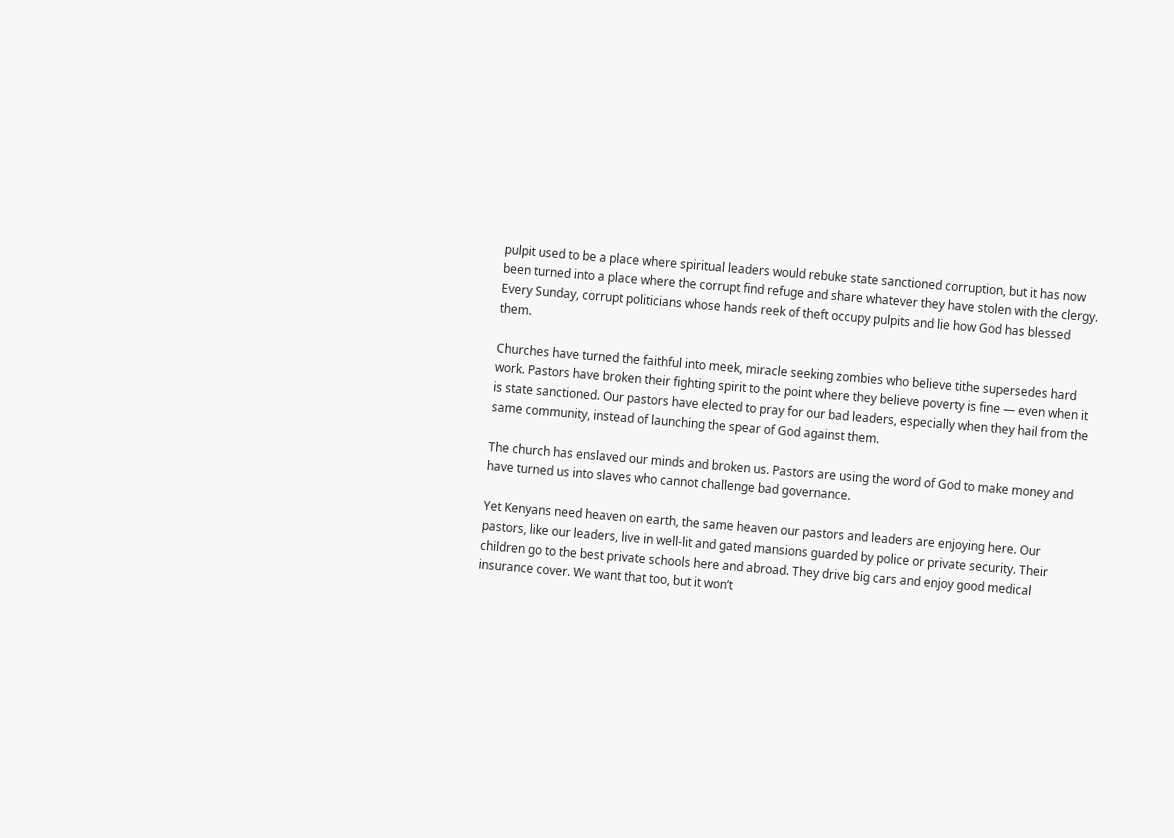pulpit used to be a place where spiritual leaders would rebuke state sanctioned corruption, but it has now been turned into a place where the corrupt find refuge and share whatever they have stolen with the clergy. Every Sunday, corrupt politicians whose hands reek of theft occupy pulpits and lie how God has blessed them.

Churches have turned the faithful into meek, miracle seeking zombies who believe tithe supersedes hard work. Pastors have broken their fighting spirit to the point where they believe poverty is fine — even when it is state sanctioned. Our pastors have elected to pray for our bad leaders, especially when they hail from the same community, instead of launching the spear of God against them.

The church has enslaved our minds and broken us. Pastors are using the word of God to make money and have turned us into slaves who cannot challenge bad governance.

Yet Kenyans need heaven on earth, the same heaven our pastors and leaders are enjoying here. Our pastors, like our leaders, live in well-lit and gated mansions guarded by police or private security. Their children go to the best private schools here and abroad. They drive big cars and enjoy good medical insurance cover. We want that too, but it won’t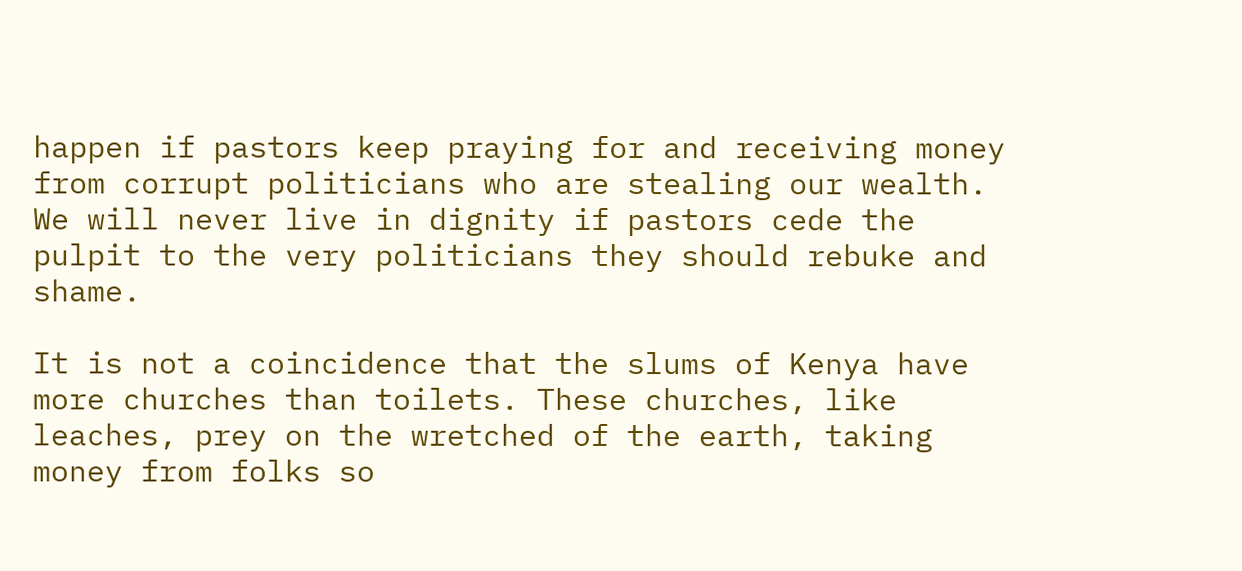happen if pastors keep praying for and receiving money from corrupt politicians who are stealing our wealth. We will never live in dignity if pastors cede the pulpit to the very politicians they should rebuke and shame.

It is not a coincidence that the slums of Kenya have more churches than toilets. These churches, like leaches, prey on the wretched of the earth, taking money from folks so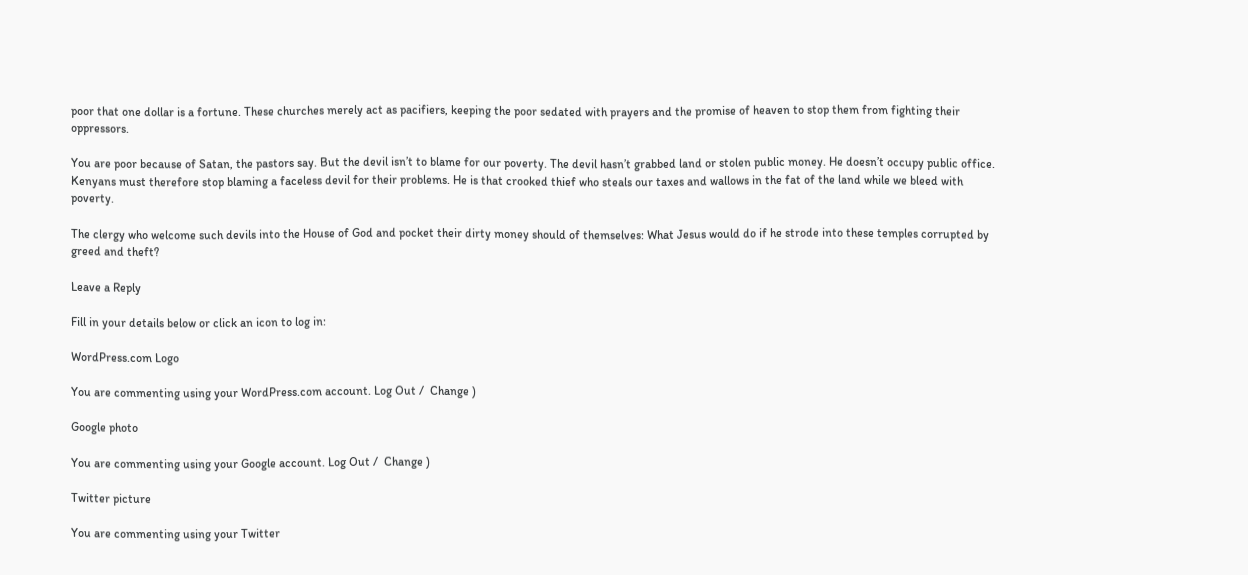poor that one dollar is a fortune. These churches merely act as pacifiers, keeping the poor sedated with prayers and the promise of heaven to stop them from fighting their oppressors.

You are poor because of Satan, the pastors say. But the devil isn’t to blame for our poverty. The devil hasn’t grabbed land or stolen public money. He doesn’t occupy public office. Kenyans must therefore stop blaming a faceless devil for their problems. He is that crooked thief who steals our taxes and wallows in the fat of the land while we bleed with poverty.

The clergy who welcome such devils into the House of God and pocket their dirty money should of themselves: What Jesus would do if he strode into these temples corrupted by greed and theft?

Leave a Reply

Fill in your details below or click an icon to log in:

WordPress.com Logo

You are commenting using your WordPress.com account. Log Out /  Change )

Google photo

You are commenting using your Google account. Log Out /  Change )

Twitter picture

You are commenting using your Twitter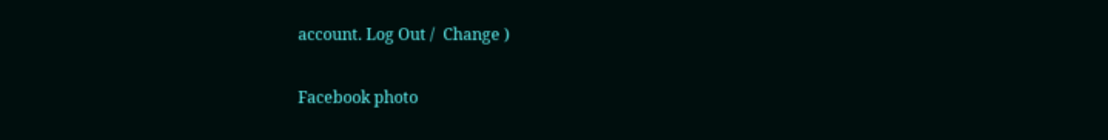account. Log Out /  Change )

Facebook photo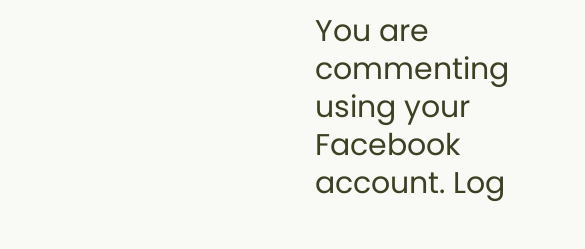You are commenting using your Facebook account. Log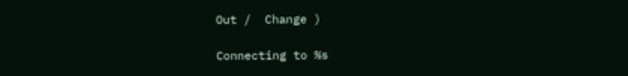Out /  Change )

Connecting to %s